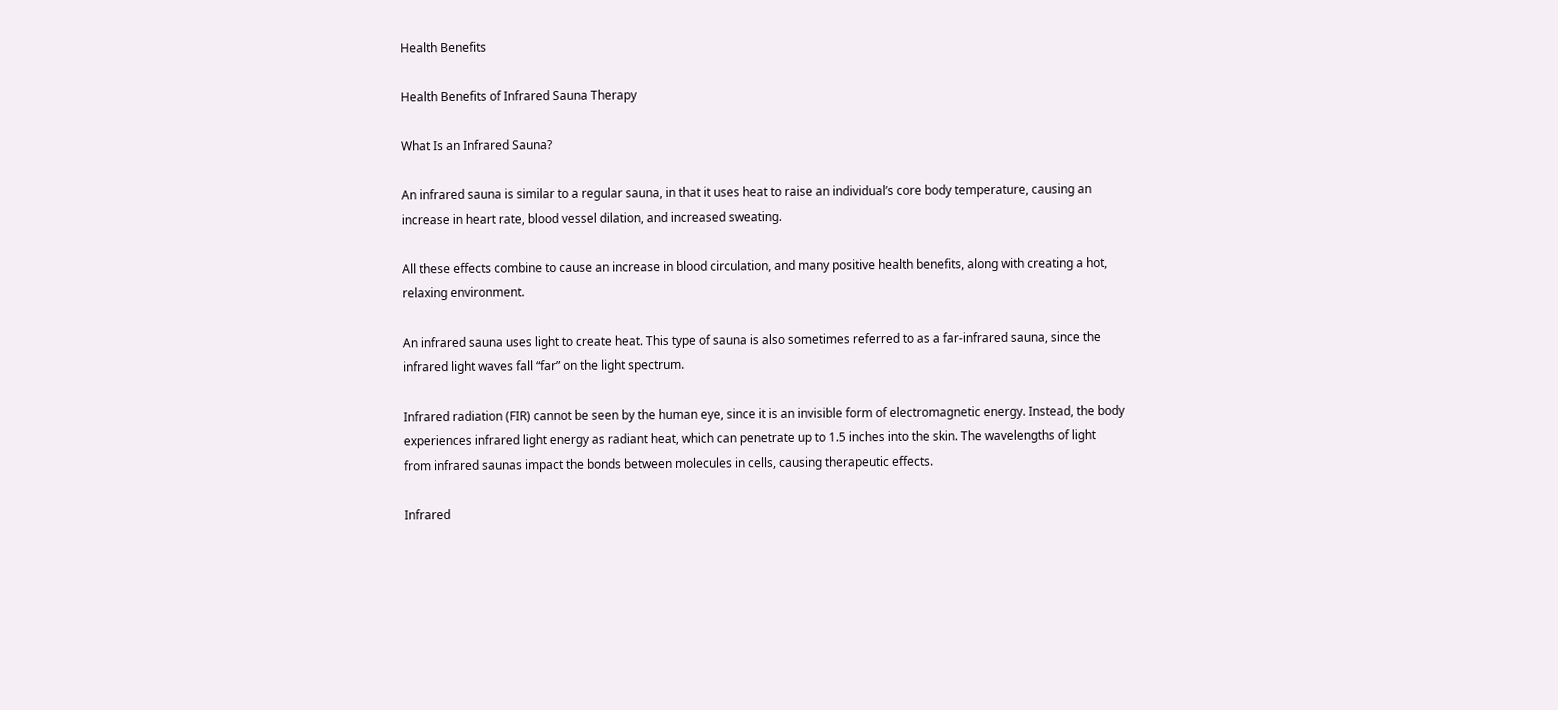Health Benefits

Health Benefits of Infrared Sauna Therapy

What Is an Infrared Sauna?

An infrared sauna is similar to a regular sauna, in that it uses heat to raise an individual’s core body temperature, causing an increase in heart rate, blood vessel dilation, and increased sweating.

All these effects combine to cause an increase in blood circulation, and many positive health benefits, along with creating a hot, relaxing environment.

An infrared sauna uses light to create heat. This type of sauna is also sometimes referred to as a far-infrared sauna, since the infrared light waves fall “far” on the light spectrum.

Infrared radiation (FIR) cannot be seen by the human eye, since it is an invisible form of electromagnetic energy. Instead, the body experiences infrared light energy as radiant heat, which can penetrate up to 1.5 inches into the skin. The wavelengths of light from infrared saunas impact the bonds between molecules in cells, causing therapeutic effects.

Infrared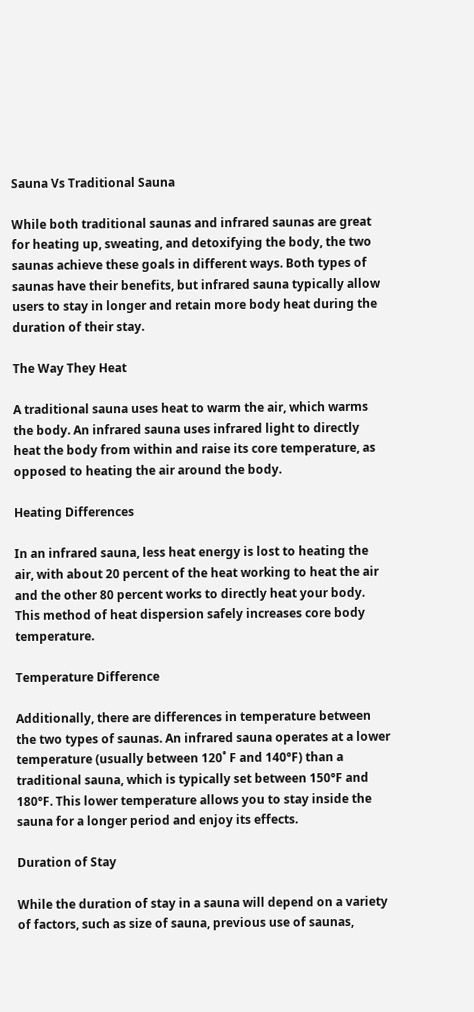Sauna Vs Traditional Sauna

While both traditional saunas and infrared saunas are great for heating up, sweating, and detoxifying the body, the two saunas achieve these goals in different ways. Both types of saunas have their benefits, but infrared sauna typically allow users to stay in longer and retain more body heat during the duration of their stay.

The Way They Heat

A traditional sauna uses heat to warm the air, which warms the body. An infrared sauna uses infrared light to directly heat the body from within and raise its core temperature, as opposed to heating the air around the body.

Heating Differences

In an infrared sauna, less heat energy is lost to heating the air, with about 20 percent of the heat working to heat the air and the other 80 percent works to directly heat your body. This method of heat dispersion safely increases core body temperature.

Temperature Difference

Additionally, there are differences in temperature between the two types of saunas. An infrared sauna operates at a lower temperature (usually between 120˚ F and 140°F) than a traditional sauna, which is typically set between 150°F and 180°F. This lower temperature allows you to stay inside the sauna for a longer period and enjoy its effects.

Duration of Stay

While the duration of stay in a sauna will depend on a variety of factors, such as size of sauna, previous use of saunas,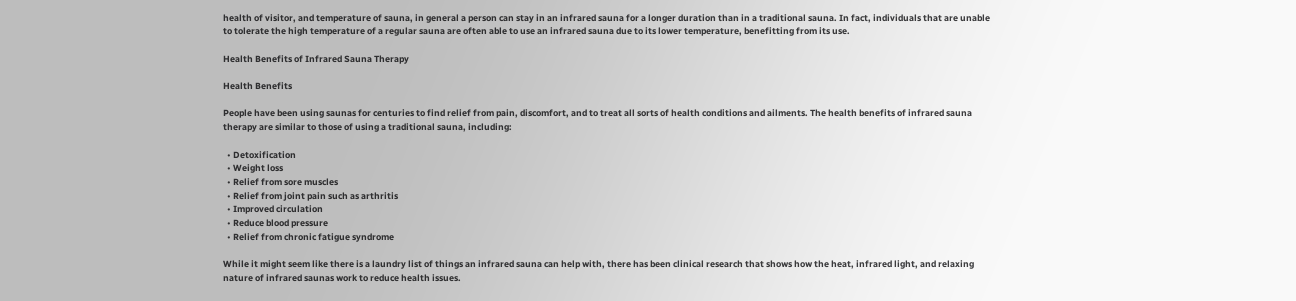health of visitor, and temperature of sauna, in general a person can stay in an infrared sauna for a longer duration than in a traditional sauna. In fact, individuals that are unable to tolerate the high temperature of a regular sauna are often able to use an infrared sauna due to its lower temperature, benefitting from its use.

Health Benefits of Infrared Sauna Therapy

Health Benefits

People have been using saunas for centuries to find relief from pain, discomfort, and to treat all sorts of health conditions and ailments. The health benefits of infrared sauna therapy are similar to those of using a traditional sauna, including:

  • Detoxification
  • Weight loss
  • Relief from sore muscles
  • Relief from joint pain such as arthritis
  • Improved circulation
  • Reduce blood pressure
  • Relief from chronic fatigue syndrome

While it might seem like there is a laundry list of things an infrared sauna can help with, there has been clinical research that shows how the heat, infrared light, and relaxing nature of infrared saunas work to reduce health issues.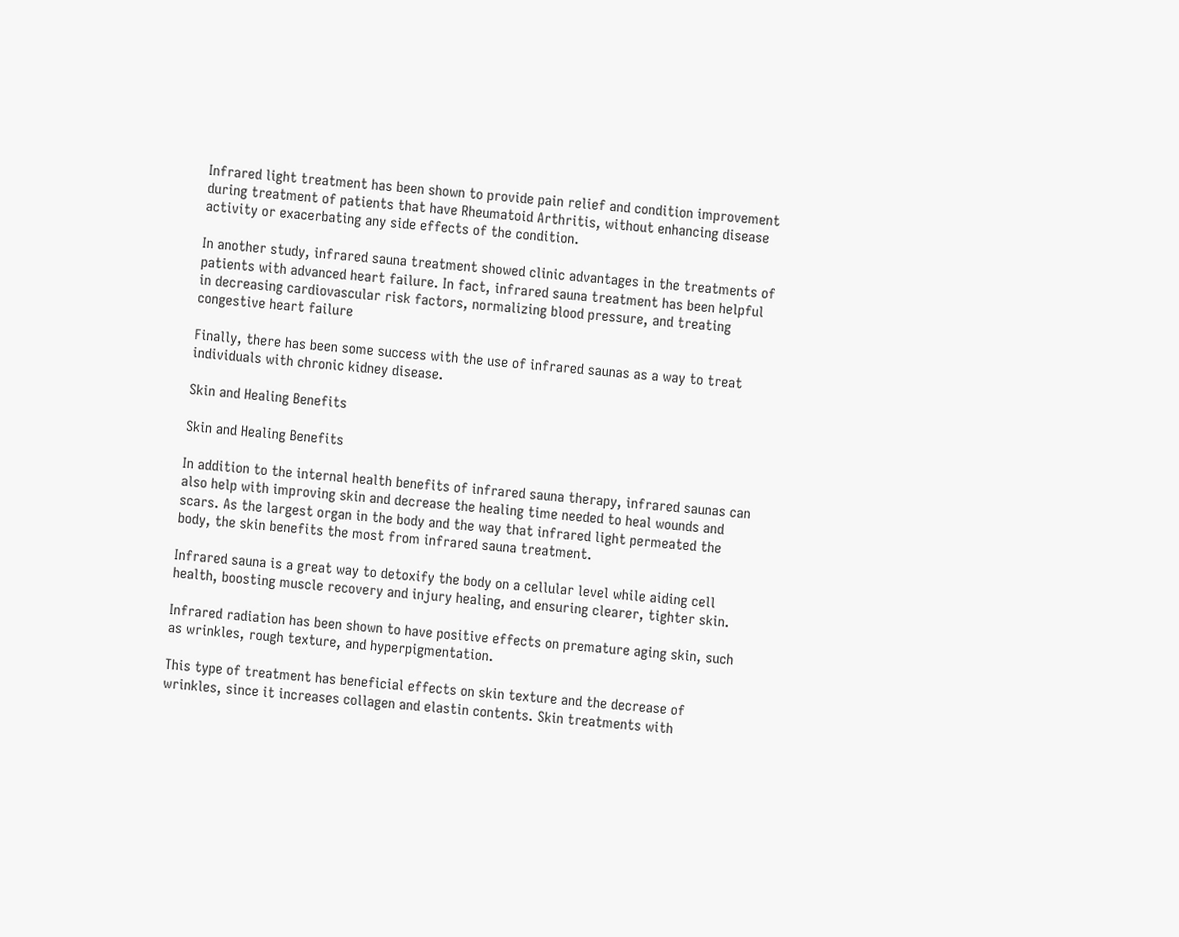Infrared light treatment has been shown to provide pain relief and condition improvement during treatment of patients that have Rheumatoid Arthritis, without enhancing disease activity or exacerbating any side effects of the condition.

In another study, infrared sauna treatment showed clinic advantages in the treatments of patients with advanced heart failure. In fact, infrared sauna treatment has been helpful in decreasing cardiovascular risk factors, normalizing blood pressure, and treating congestive heart failure

Finally, there has been some success with the use of infrared saunas as a way to treat individuals with chronic kidney disease.

Skin and Healing Benefits

Skin and Healing Benefits

In addition to the internal health benefits of infrared sauna therapy, infrared saunas can also help with improving skin and decrease the healing time needed to heal wounds and scars. As the largest organ in the body and the way that infrared light permeated the body, the skin benefits the most from infrared sauna treatment.

Infrared sauna is a great way to detoxify the body on a cellular level while aiding cell health, boosting muscle recovery and injury healing, and ensuring clearer, tighter skin.

Infrared radiation has been shown to have positive effects on premature aging skin, such as wrinkles, rough texture, and hyperpigmentation.

This type of treatment has beneficial effects on skin texture and the decrease of wrinkles, since it increases collagen and elastin contents. Skin treatments with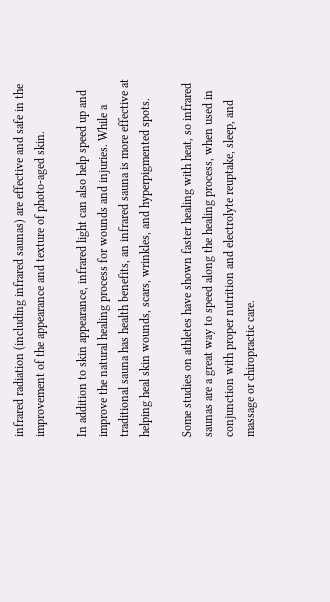infrared radiation (including infrared saunas) are effective and safe in the improvement of the appearance and texture of photo-aged skin.

In addition to skin appearance, infrared light can also help speed up and improve the natural healing process for wounds and injuries. While a traditional sauna has health benefits, an infrared sauna is more effective at helping heal skin wounds, scars, wrinkles, and hyperpigmented spots.

Some studies on athletes have shown faster healing with heat, so infrared saunas are a great way to speed along the healing process, when used in conjunction with proper nutrition and electrolyte reuptake, sleep, and massage or chiropractic care.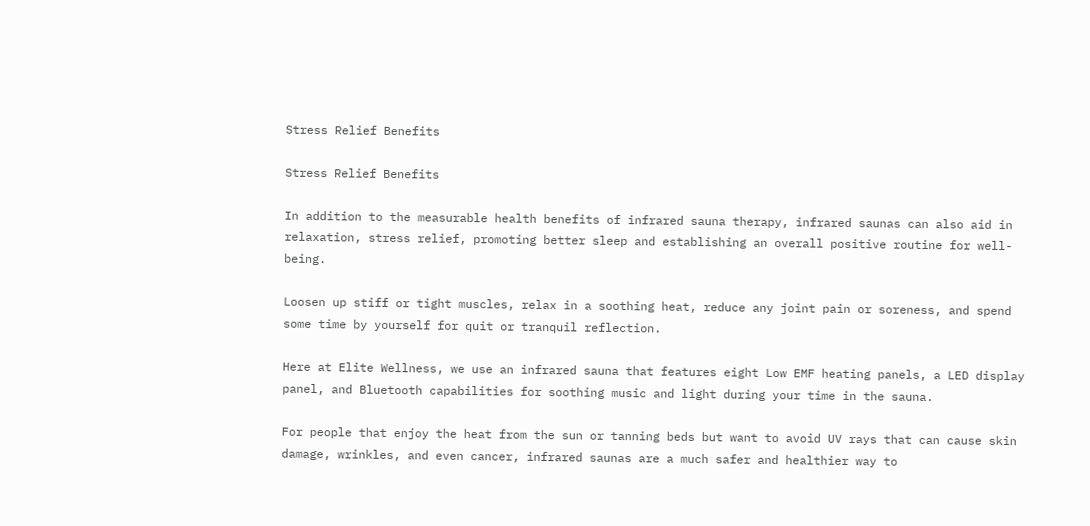Stress Relief Benefits

Stress Relief Benefits

In addition to the measurable health benefits of infrared sauna therapy, infrared saunas can also aid in relaxation, stress relief, promoting better sleep and establishing an overall positive routine for well-being.

Loosen up stiff or tight muscles, relax in a soothing heat, reduce any joint pain or soreness, and spend some time by yourself for quit or tranquil reflection.

Here at Elite Wellness, we use an infrared sauna that features eight Low EMF heating panels, a LED display panel, and Bluetooth capabilities for soothing music and light during your time in the sauna.

For people that enjoy the heat from the sun or tanning beds but want to avoid UV rays that can cause skin damage, wrinkles, and even cancer, infrared saunas are a much safer and healthier way to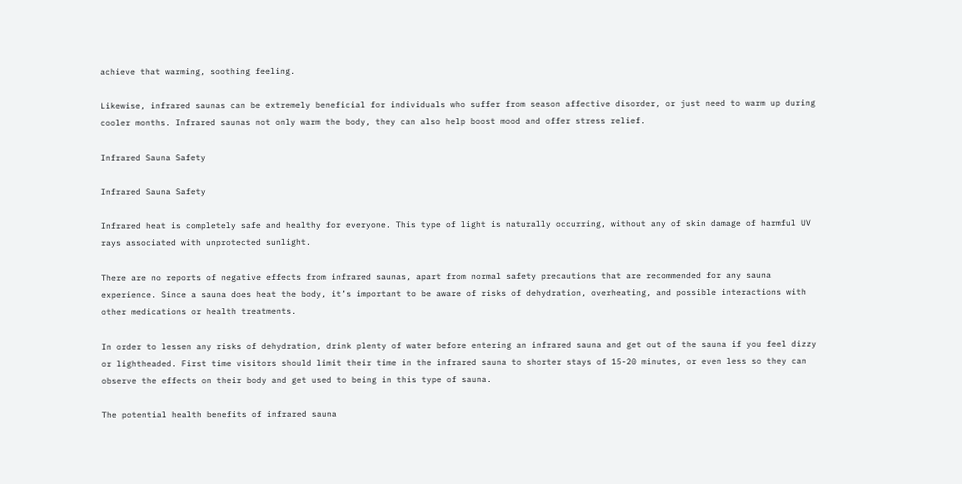achieve that warming, soothing feeling.

Likewise, infrared saunas can be extremely beneficial for individuals who suffer from season affective disorder, or just need to warm up during cooler months. Infrared saunas not only warm the body, they can also help boost mood and offer stress relief.

Infrared Sauna Safety

Infrared Sauna Safety

Infrared heat is completely safe and healthy for everyone. This type of light is naturally occurring, without any of skin damage of harmful UV rays associated with unprotected sunlight.

There are no reports of negative effects from infrared saunas, apart from normal safety precautions that are recommended for any sauna experience. Since a sauna does heat the body, it’s important to be aware of risks of dehydration, overheating, and possible interactions with other medications or health treatments.

In order to lessen any risks of dehydration, drink plenty of water before entering an infrared sauna and get out of the sauna if you feel dizzy or lightheaded. First time visitors should limit their time in the infrared sauna to shorter stays of 15-20 minutes, or even less so they can observe the effects on their body and get used to being in this type of sauna.

The potential health benefits of infrared sauna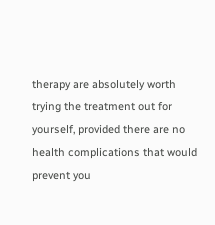therapy are absolutely worth trying the treatment out for yourself, provided there are no health complications that would prevent you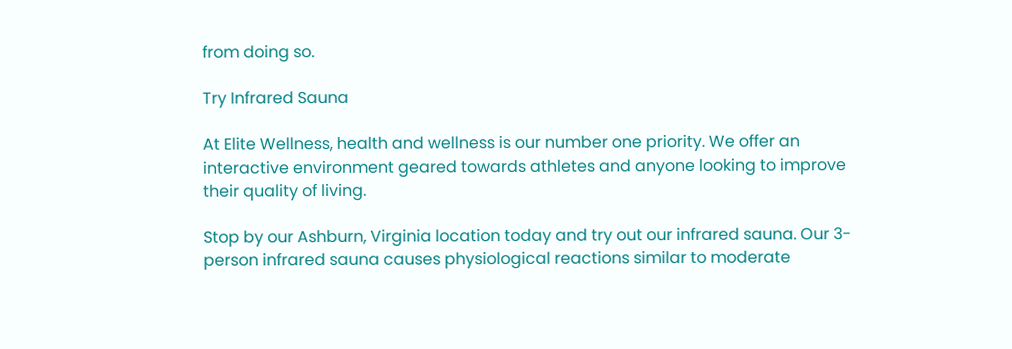from doing so.

Try Infrared Sauna

At Elite Wellness, health and wellness is our number one priority. We offer an interactive environment geared towards athletes and anyone looking to improve their quality of living.

Stop by our Ashburn, Virginia location today and try out our infrared sauna. Our 3-person infrared sauna causes physiological reactions similar to moderate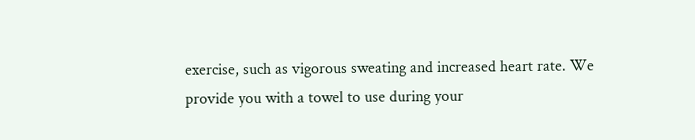exercise, such as vigorous sweating and increased heart rate. We provide you with a towel to use during your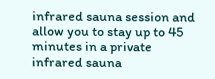infrared sauna session and allow you to stay up to 45 minutes in a private infrared sauna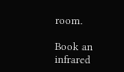room.

Book an infrared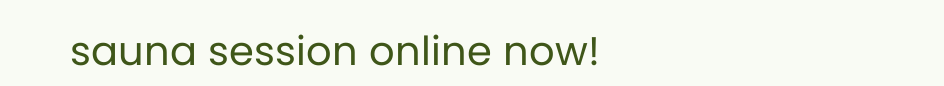sauna session online now!